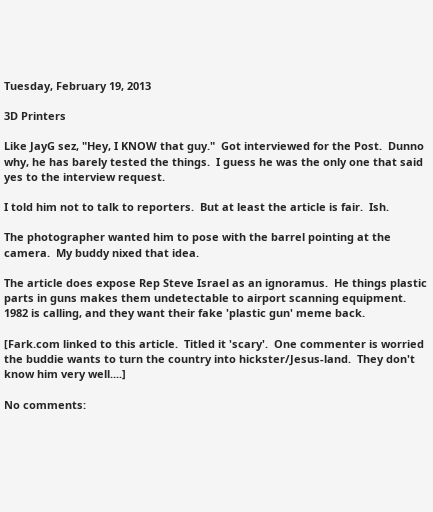Tuesday, February 19, 2013

3D Printers

Like JayG sez, "Hey, I KNOW that guy."  Got interviewed for the Post.  Dunno why, he has barely tested the things.  I guess he was the only one that said yes to the interview request.

I told him not to talk to reporters.  But at least the article is fair.  Ish.

The photographer wanted him to pose with the barrel pointing at the camera.  My buddy nixed that idea.

The article does expose Rep Steve Israel as an ignoramus.  He things plastic parts in guns makes them undetectable to airport scanning equipment.  1982 is calling, and they want their fake 'plastic gun' meme back.

[Fark.com linked to this article.  Titled it 'scary'.  One commenter is worried the buddie wants to turn the country into hickster/Jesus-land.  They don't know him very well....]

No comments: